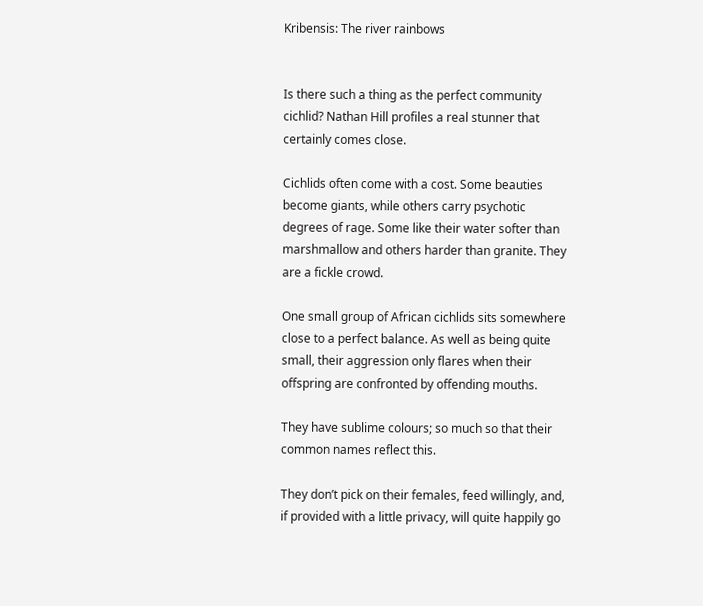Kribensis: The river rainbows


Is there such a thing as the perfect community cichlid? Nathan Hill profiles a real stunner that certainly comes close.

Cichlids often come with a cost. Some beauties become giants, while others carry psychotic degrees of rage. Some like their water softer than marshmallow and others harder than granite. They are a fickle crowd.

One small group of African cichlids sits somewhere close to a perfect balance. As well as being quite small, their aggression only flares when their offspring are confronted by offending mouths.

They have sublime colours; so much so that their common names reflect this.

They don’t pick on their females, feed willingly, and, if provided with a little privacy, will quite happily go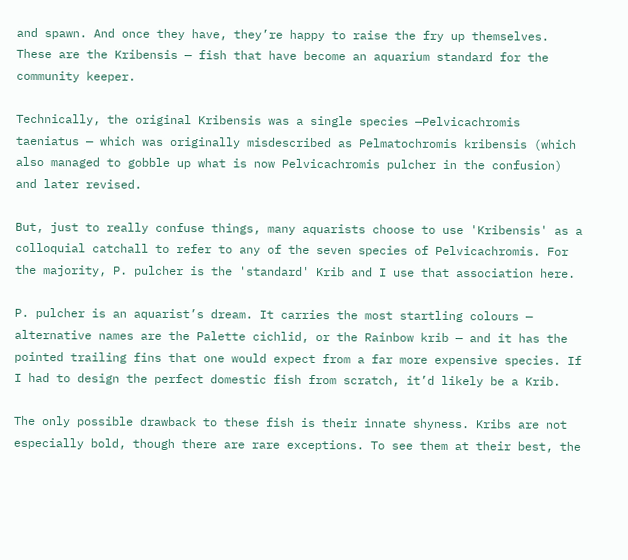and spawn. And once they have, they’re happy to raise the fry up themselves. These are the Kribensis — fish that have become an aquarium standard for the community keeper.

Technically, the original Kribensis was a single species —Pelvicachromis taeniatus — which was originally misdescribed as Pelmatochromis kribensis (which also managed to gobble up what is now Pelvicachromis pulcher in the confusion) and later revised.

But, just to really confuse things, many aquarists choose to use 'Kribensis' as a colloquial catchall to refer to any of the seven species of Pelvicachromis. For the majority, P. pulcher is the 'standard' Krib and I use that association here.

P. pulcher is an aquarist’s dream. It carries the most startling colours — alternative names are the Palette cichlid, or the Rainbow krib — and it has the pointed trailing fins that one would expect from a far more expensive species. If I had to design the perfect domestic fish from scratch, it’d likely be a Krib.

The only possible drawback to these fish is their innate shyness. Kribs are not especially bold, though there are rare exceptions. To see them at their best, the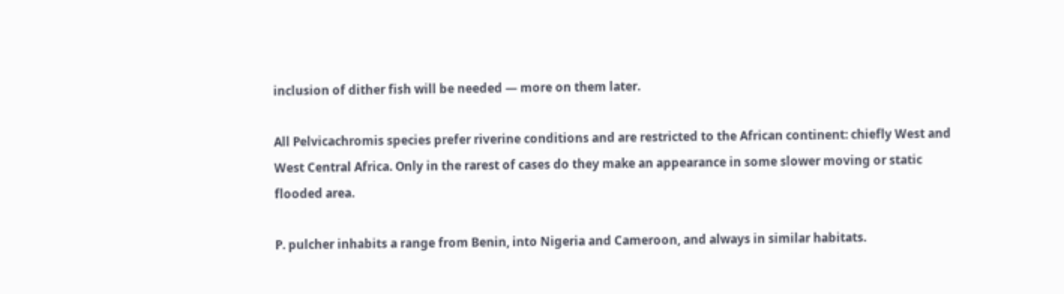inclusion of dither fish will be needed — more on them later.

All Pelvicachromis species prefer riverine conditions and are restricted to the African continent: chiefly West and West Central Africa. Only in the rarest of cases do they make an appearance in some slower moving or static flooded area.

P. pulcher inhabits a range from Benin, into Nigeria and Cameroon, and always in similar habitats.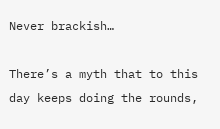Never brackish…

There’s a myth that to this day keeps doing the rounds,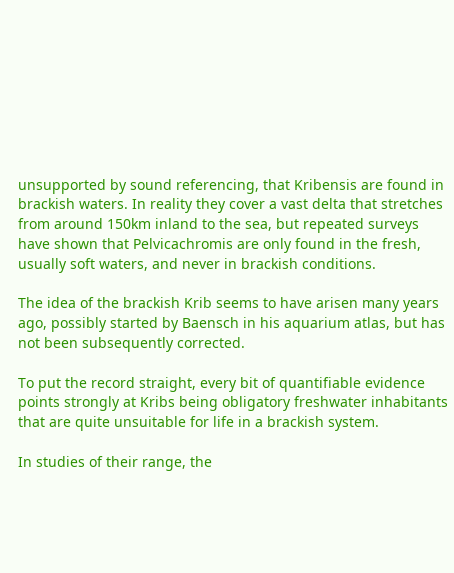unsupported by sound referencing, that Kribensis are found in brackish waters. In reality they cover a vast delta that stretches from around 150km inland to the sea, but repeated surveys have shown that Pelvicachromis are only found in the fresh, usually soft waters, and never in brackish conditions.

The idea of the brackish Krib seems to have arisen many years ago, possibly started by Baensch in his aquarium atlas, but has not been subsequently corrected.

To put the record straight, every bit of quantifiable evidence points strongly at Kribs being obligatory freshwater inhabitants that are quite unsuitable for life in a brackish system.

In studies of their range, the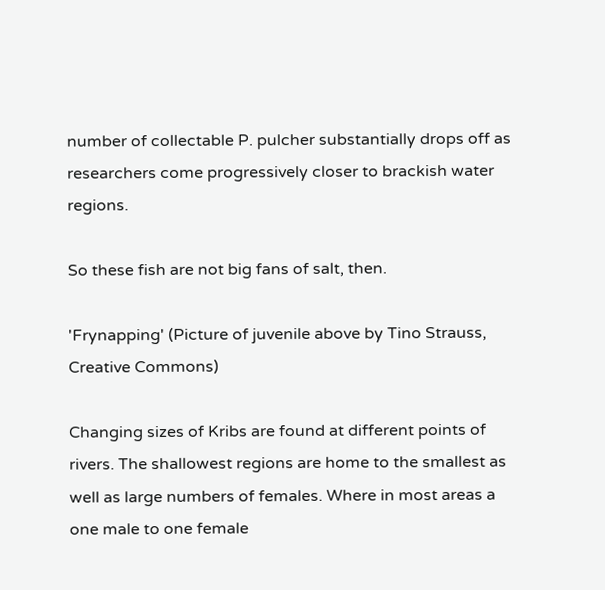number of collectable P. pulcher substantially drops off as researchers come progressively closer to brackish water regions.

So these fish are not big fans of salt, then.

'Frynapping' (Picture of juvenile above by Tino Strauss, Creative Commons)

Changing sizes of Kribs are found at different points of rivers. The shallowest regions are home to the smallest as well as large numbers of females. Where in most areas a one male to one female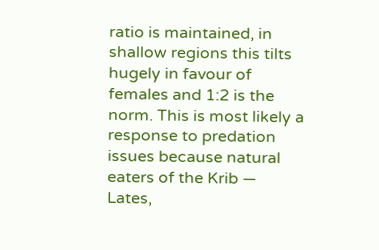ratio is maintained, in shallow regions this tilts hugely in favour of females and 1:2 is the norm. This is most likely a response to predation issues because natural eaters of the Krib — Lates,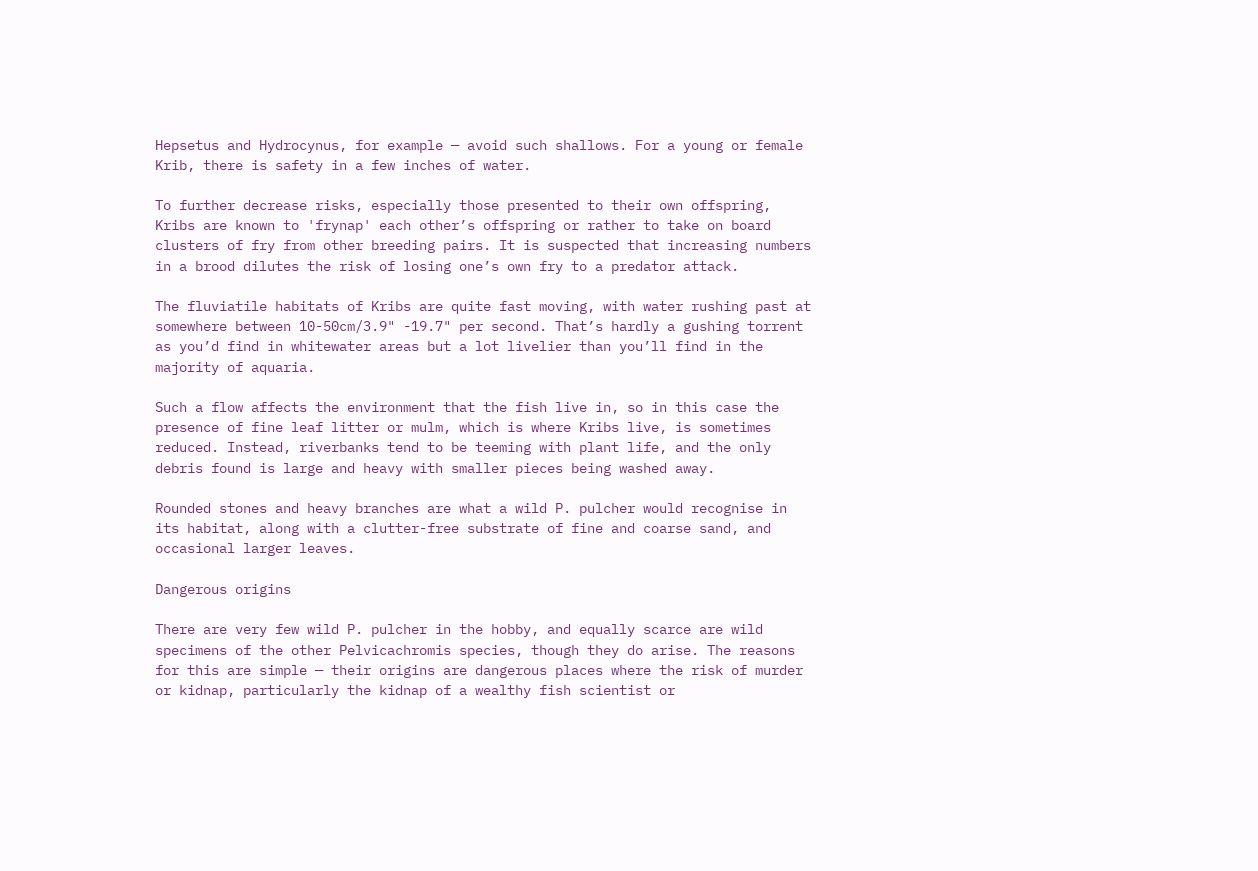Hepsetus and Hydrocynus, for example — avoid such shallows. For a young or female Krib, there is safety in a few inches of water.

To further decrease risks, especially those presented to their own offspring, Kribs are known to 'frynap' each other’s offspring or rather to take on board clusters of fry from other breeding pairs. It is suspected that increasing numbers in a brood dilutes the risk of losing one’s own fry to a predator attack.

The fluviatile habitats of Kribs are quite fast moving, with water rushing past at somewhere between 10-50cm/3.9" -19.7" per second. That’s hardly a gushing torrent as you’d find in whitewater areas but a lot livelier than you’ll find in the majority of aquaria.

Such a flow affects the environment that the fish live in, so in this case the presence of fine leaf litter or mulm, which is where Kribs live, is sometimes reduced. Instead, riverbanks tend to be teeming with plant life, and the only debris found is large and heavy with smaller pieces being washed away.

Rounded stones and heavy branches are what a wild P. pulcher would recognise in its habitat, along with a clutter-free substrate of fine and coarse sand, and occasional larger leaves.

Dangerous origins

There are very few wild P. pulcher in the hobby, and equally scarce are wild specimens of the other Pelvicachromis species, though they do arise. The reasons for this are simple — their origins are dangerous places where the risk of murder or kidnap, particularly the kidnap of a wealthy fish scientist or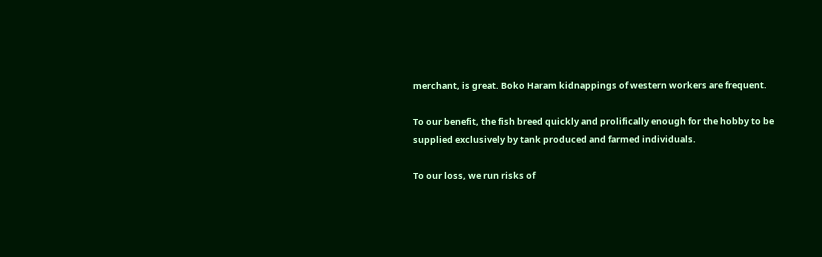merchant, is great. Boko Haram kidnappings of western workers are frequent.

To our benefit, the fish breed quickly and prolifically enough for the hobby to be supplied exclusively by tank produced and farmed individuals.

To our loss, we run risks of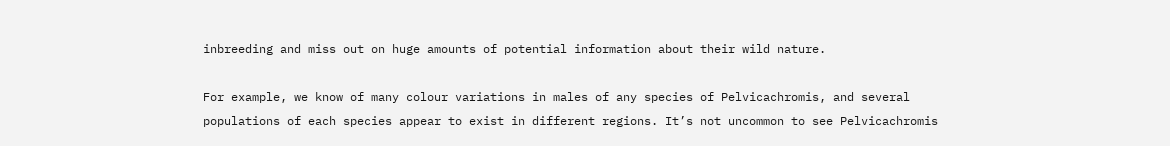inbreeding and miss out on huge amounts of potential information about their wild nature.

For example, we know of many colour variations in males of any species of Pelvicachromis, and several populations of each species appear to exist in different regions. It’s not uncommon to see Pelvicachromis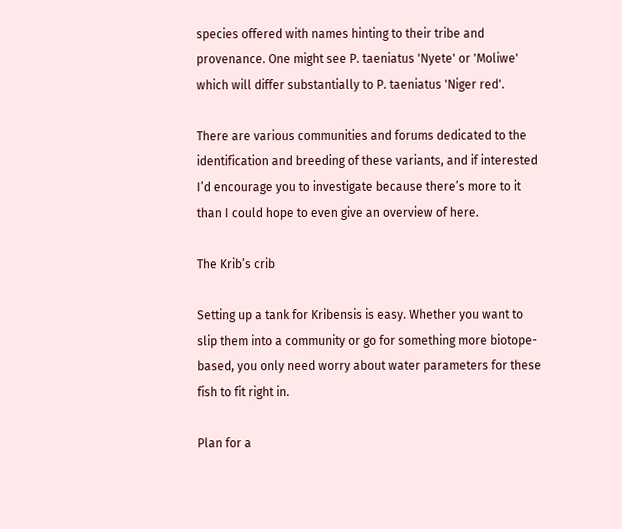species offered with names hinting to their tribe and provenance. One might see P. taeniatus 'Nyete' or 'Moliwe' which will differ substantially to P. taeniatus 'Niger red'.

There are various communities and forums dedicated to the identification and breeding of these variants, and if interested I’d encourage you to investigate because there’s more to it than I could hope to even give an overview of here.

The Krib’s crib

Setting up a tank for Kribensis is easy. Whether you want to slip them into a community or go for something more biotope-based, you only need worry about water parameters for these fish to fit right in.

Plan for a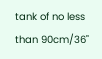tank of no less than 90cm/36"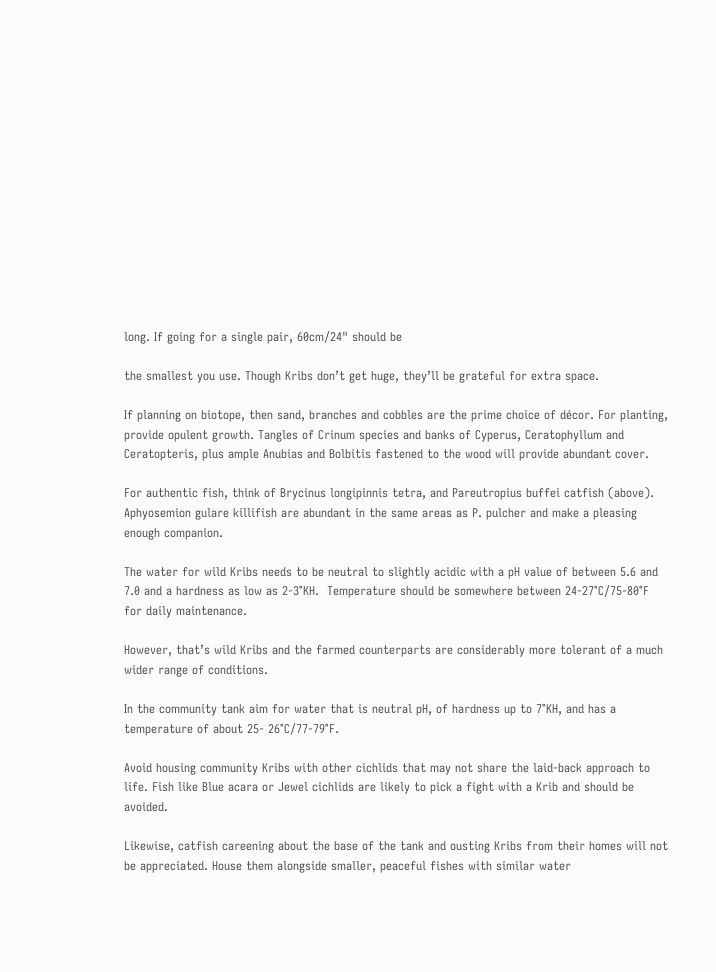long. If going for a single pair, 60cm/24" should be

the smallest you use. Though Kribs don’t get huge, they’ll be grateful for extra space.

If planning on biotope, then sand, branches and cobbles are the prime choice of décor. For planting, provide opulent growth. Tangles of Crinum species and banks of Cyperus, Ceratophyllum and Ceratopteris, plus ample Anubias and Bolbitis fastened to the wood will provide abundant cover.

For authentic fish, think of Brycinus longipinnis tetra, and Pareutropius buffei catfish (above). Aphyosemion gulare killifish are abundant in the same areas as P. pulcher and make a pleasing enough companion.

The water for wild Kribs needs to be neutral to slightly acidic with a pH value of between 5.6 and 7.0 and a hardness as low as 2-3°KH.  Temperature should be somewhere between 24-27°C/75-80°F for daily maintenance.

However, that’s wild Kribs and the farmed counterparts are considerably more tolerant of a much wider range of conditions.

In the community tank aim for water that is neutral pH, of hardness up to 7°KH, and has a temperature of about 25- 26°C/77-79°F.

Avoid housing community Kribs with other cichlids that may not share the laid-back approach to life. Fish like Blue acara or Jewel cichlids are likely to pick a fight with a Krib and should be avoided.

Likewise, catfish careening about the base of the tank and ousting Kribs from their homes will not be appreciated. House them alongside smaller, peaceful fishes with similar water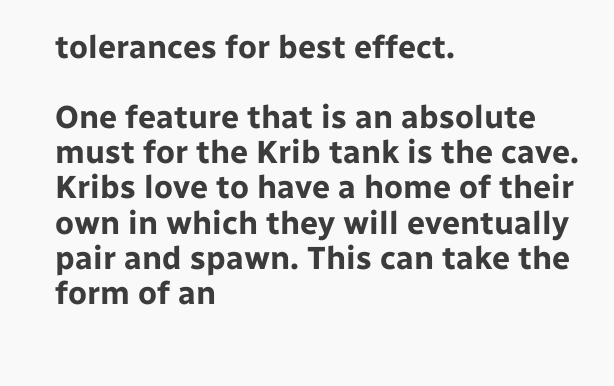tolerances for best effect.

One feature that is an absolute must for the Krib tank is the cave. Kribs love to have a home of their own in which they will eventually pair and spawn. This can take the form of an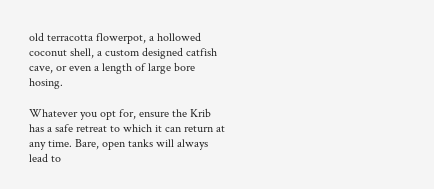old terracotta flowerpot, a hollowed coconut shell, a custom designed catfish cave, or even a length of large bore hosing.

Whatever you opt for, ensure the Krib has a safe retreat to which it can return at any time. Bare, open tanks will always lead to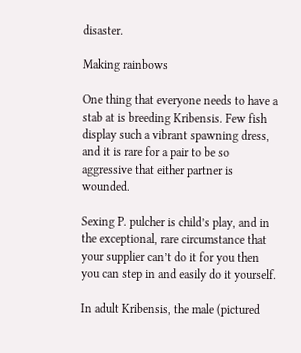disaster.

Making rainbows

One thing that everyone needs to have a stab at is breeding Kribensis. Few fish display such a vibrant spawning dress, and it is rare for a pair to be so aggressive that either partner is wounded.

Sexing P. pulcher is child’s play, and in the exceptional, rare circumstance that your supplier can’t do it for you then you can step in and easily do it yourself.

In adult Kribensis, the male (pictured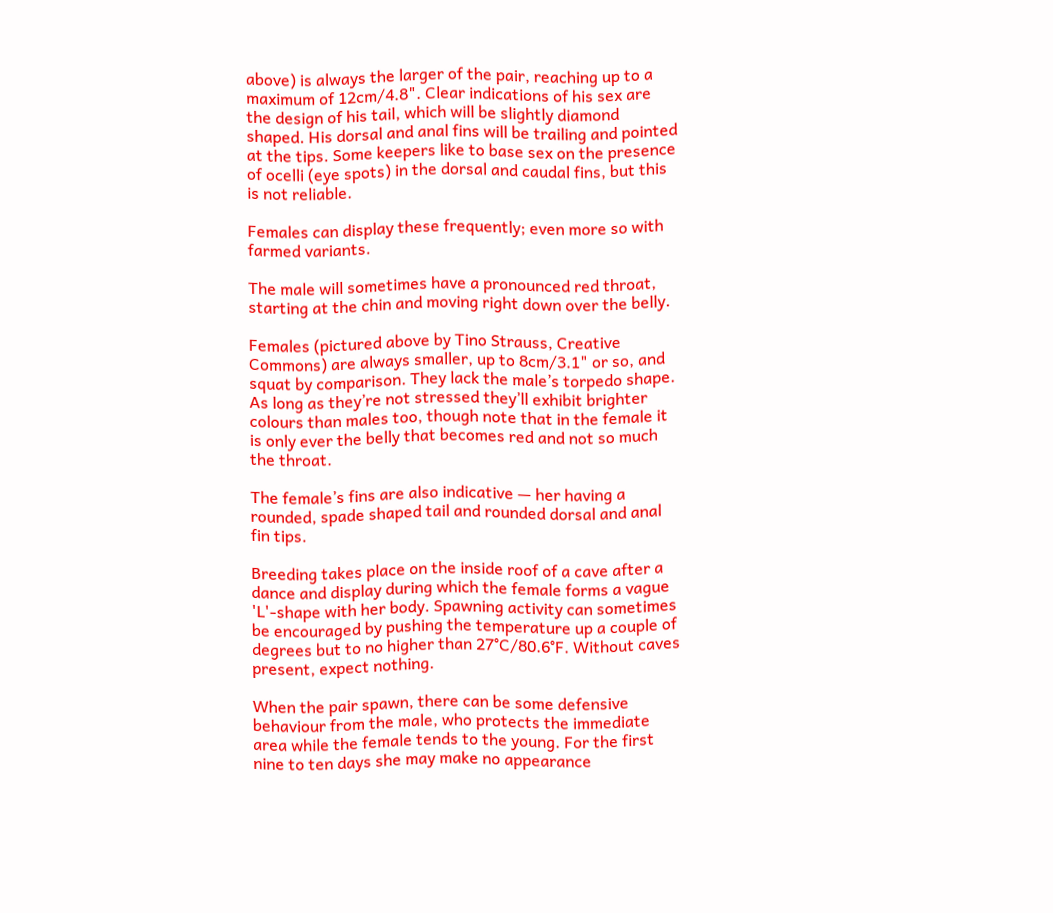above) is always the larger of the pair, reaching up to a maximum of 12cm/4.8". Clear indications of his sex are the design of his tail, which will be slightly diamond shaped. His dorsal and anal fins will be trailing and pointed at the tips. Some keepers like to base sex on the presence of ocelli (eye spots) in the dorsal and caudal fins, but this is not reliable.

Females can display these frequently; even more so with farmed variants.

The male will sometimes have a pronounced red throat, starting at the chin and moving right down over the belly.

Females (pictured above by Tino Strauss, Creative Commons) are always smaller, up to 8cm/3.1" or so, and squat by comparison. They lack the male’s torpedo shape. As long as they’re not stressed they’ll exhibit brighter colours than males too, though note that in the female it is only ever the belly that becomes red and not so much the throat.

The female’s fins are also indicative — her having a rounded, spade shaped tail and rounded dorsal and anal fin tips.

Breeding takes place on the inside roof of a cave after a dance and display during which the female forms a vague 'L'-shape with her body. Spawning activity can sometimes be encouraged by pushing the temperature up a couple of degrees but to no higher than 27°C/80.6°F. Without caves present, expect nothing.

When the pair spawn, there can be some defensive behaviour from the male, who protects the immediate area while the female tends to the young. For the first nine to ten days she may make no appearance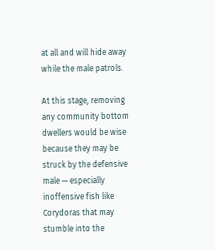at all and will hide away while the male patrols.

At this stage, removing any community bottom dwellers would be wise because they may be struck by the defensive male — especially inoffensive fish like Corydoras that may stumble into the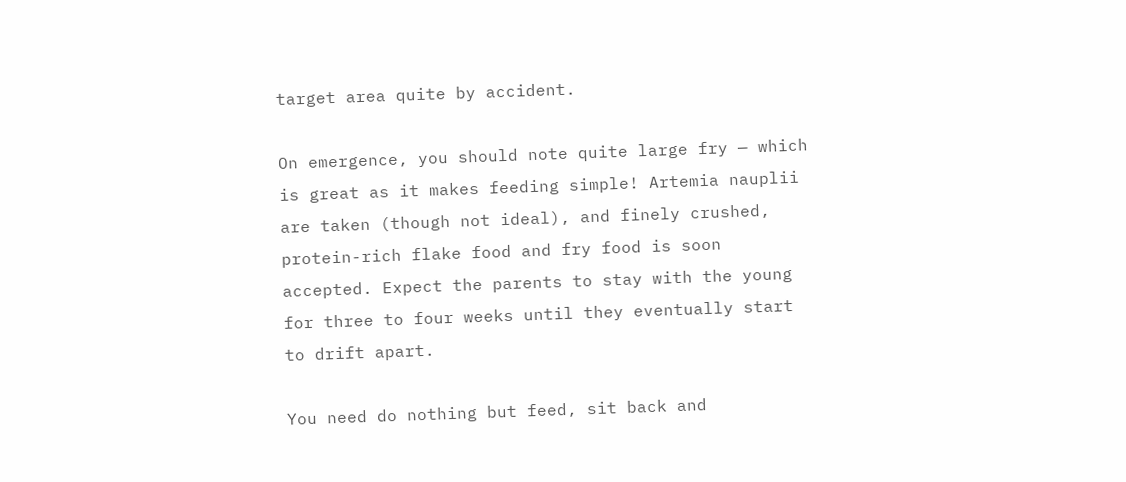target area quite by accident.

On emergence, you should note quite large fry — which is great as it makes feeding simple! Artemia nauplii are taken (though not ideal), and finely crushed, protein-rich flake food and fry food is soon accepted. Expect the parents to stay with the young for three to four weeks until they eventually start to drift apart.

You need do nothing but feed, sit back and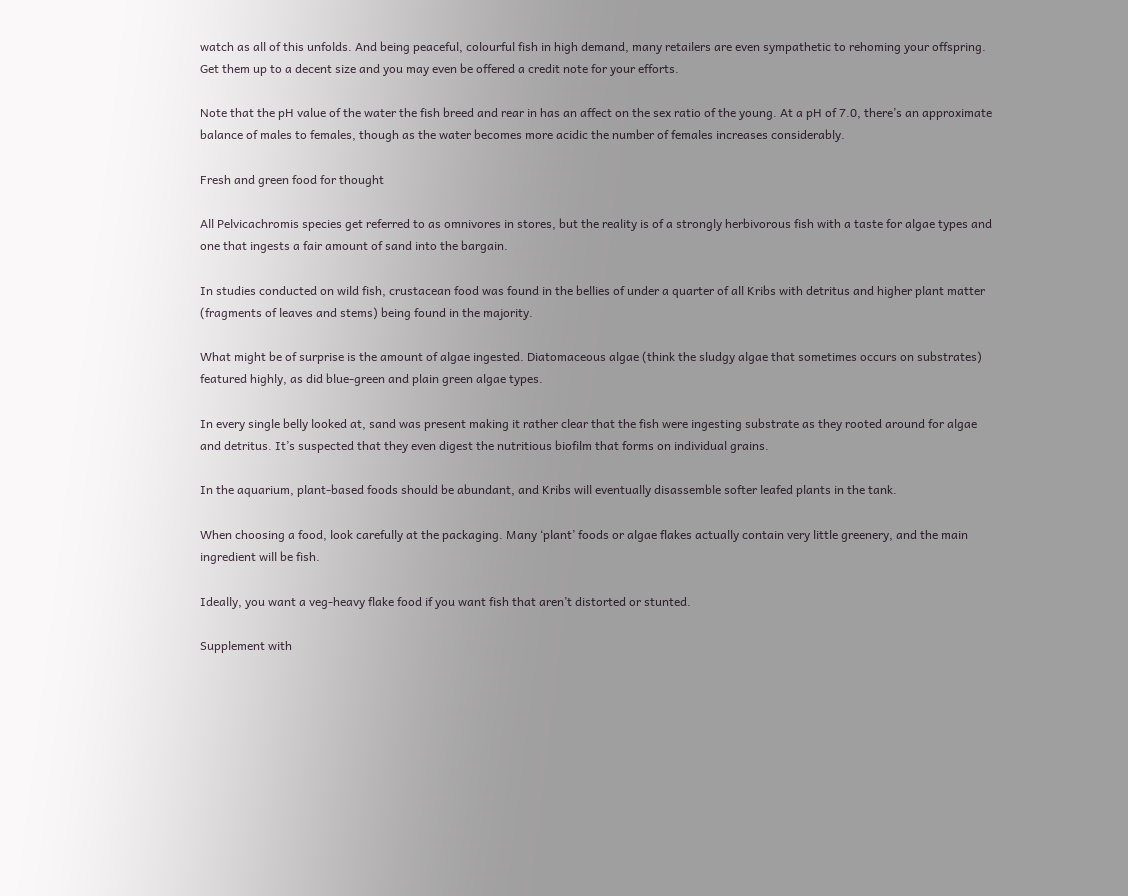watch as all of this unfolds. And being peaceful, colourful fish in high demand, many retailers are even sympathetic to rehoming your offspring. Get them up to a decent size and you may even be offered a credit note for your efforts.

Note that the pH value of the water the fish breed and rear in has an affect on the sex ratio of the young. At a pH of 7.0, there’s an approximate balance of males to females, though as the water becomes more acidic the number of females increases considerably.

Fresh and green food for thought

All Pelvicachromis species get referred to as omnivores in stores, but the reality is of a strongly herbivorous fish with a taste for algae types and one that ingests a fair amount of sand into the bargain.

In studies conducted on wild fish, crustacean food was found in the bellies of under a quarter of all Kribs with detritus and higher plant matter (fragments of leaves and stems) being found in the majority.

What might be of surprise is the amount of algae ingested. Diatomaceous algae (think the sludgy algae that sometimes occurs on substrates) featured highly, as did blue-green and plain green algae types.

In every single belly looked at, sand was present making it rather clear that the fish were ingesting substrate as they rooted around for algae and detritus. It’s suspected that they even digest the nutritious biofilm that forms on individual grains.

In the aquarium, plant-based foods should be abundant, and Kribs will eventually disassemble softer leafed plants in the tank.

When choosing a food, look carefully at the packaging. Many ‘plant’ foods or algae flakes actually contain very little greenery, and the main ingredient will be fish.

Ideally, you want a veg-heavy flake food if you want fish that aren’t distorted or stunted.

Supplement with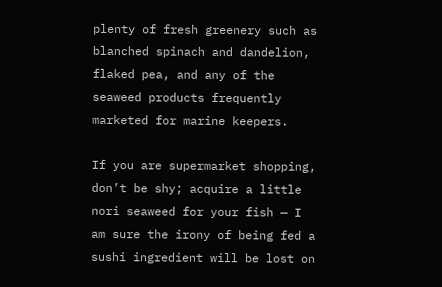plenty of fresh greenery such as blanched spinach and dandelion, flaked pea, and any of the seaweed products frequently marketed for marine keepers.

If you are supermarket shopping, don’t be shy; acquire a little nori seaweed for your fish — I am sure the irony of being fed a sushi ingredient will be lost on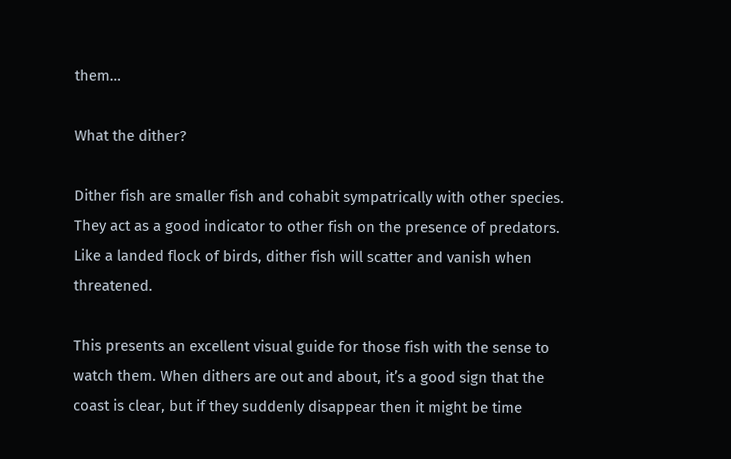them…

What the dither?

Dither fish are smaller fish and cohabit sympatrically with other species. They act as a good indicator to other fish on the presence of predators. Like a landed flock of birds, dither fish will scatter and vanish when threatened.

This presents an excellent visual guide for those fish with the sense to watch them. When dithers are out and about, it’s a good sign that the coast is clear, but if they suddenly disappear then it might be time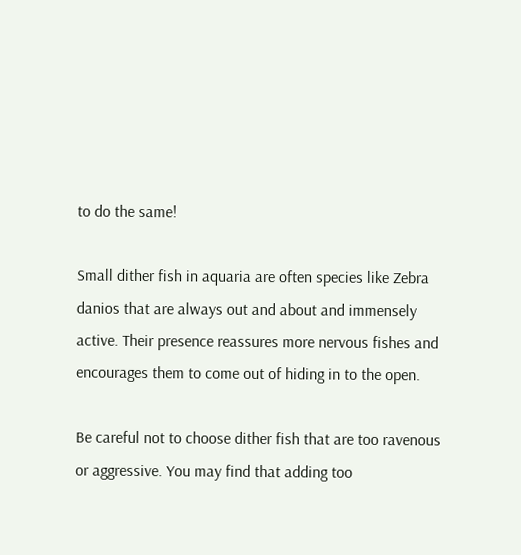to do the same!

Small dither fish in aquaria are often species like Zebra danios that are always out and about and immensely active. Their presence reassures more nervous fishes and encourages them to come out of hiding in to the open.

Be careful not to choose dither fish that are too ravenous or aggressive. You may find that adding too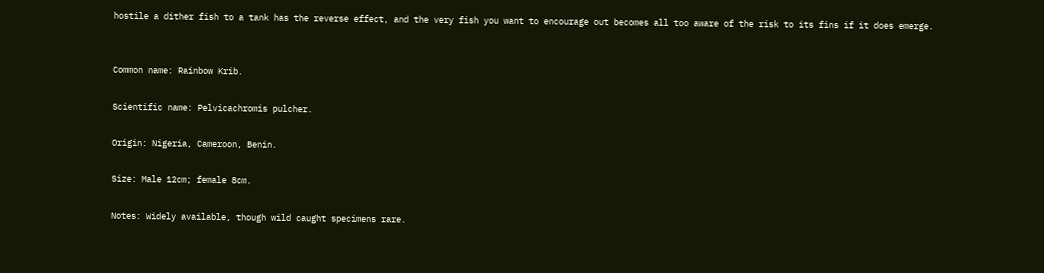hostile a dither fish to a tank has the reverse effect, and the very fish you want to encourage out becomes all too aware of the risk to its fins if it does emerge.


Common name: Rainbow Krib.

Scientific name: Pelvicachromis pulcher.

Origin: Nigeria, Cameroon, Benin.

Size: Male 12cm; female 8cm.

Notes: Widely available, though wild caught specimens rare.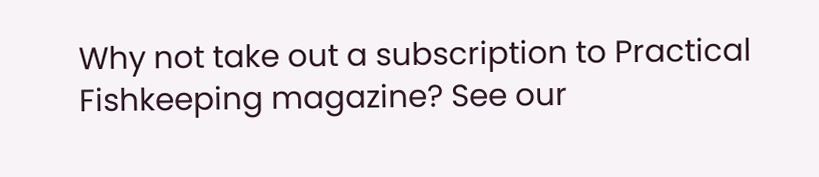Why not take out a subscription to Practical Fishkeeping magazine? See our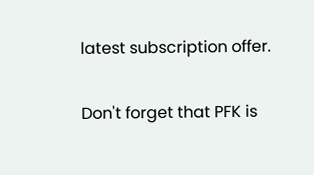latest subscription offer.

Don't forget that PFK is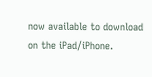now available to download on the iPad/iPhone.